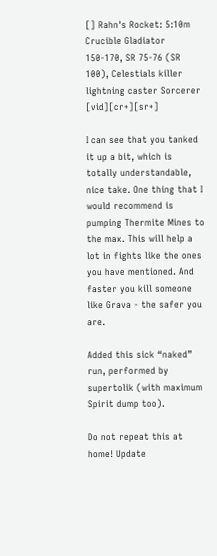[] Rahn's Rocket: 5:10m Crucible Gladiator 150-170, SR 75-76 (SR 100), Celestials killer lightning caster Sorcerer [vid][cr+][sr+]

I can see that you tanked it up a bit, which is totally understandable, nice take. One thing that I would recommend is pumping Thermite Mines to the max. This will help a lot in fights like the ones you have mentioned. And faster you kill someone like Grava - the safer you are.

Added this sick “naked” run, performed by supertolik (with maximum Spirit dump too).

Do not repeat this at home! Update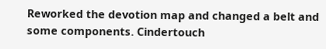Reworked the devotion map and changed a belt and some components. Cindertouch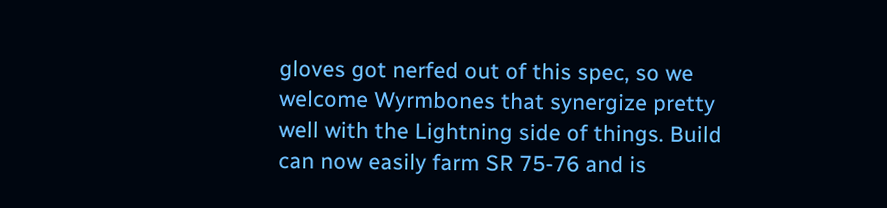gloves got nerfed out of this spec, so we welcome Wyrmbones that synergize pretty well with the Lightning side of things. Build can now easily farm SR 75-76 and is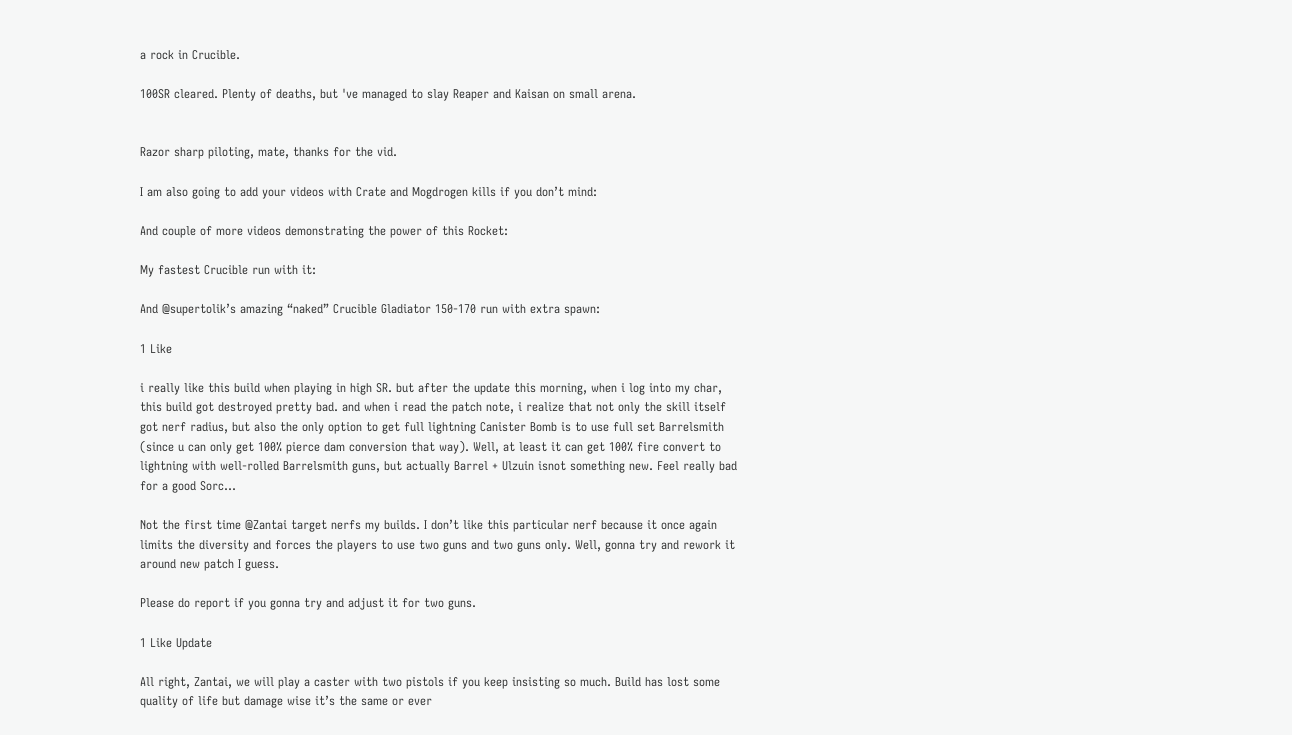a rock in Crucible.

100SR cleared. Plenty of deaths, but 've managed to slay Reaper and Kaisan on small arena.


Razor sharp piloting, mate, thanks for the vid.

I am also going to add your videos with Crate and Mogdrogen kills if you don’t mind:

And couple of more videos demonstrating the power of this Rocket:

My fastest Crucible run with it:

And @supertolik’s amazing “naked” Crucible Gladiator 150-170 run with extra spawn:

1 Like

i really like this build when playing in high SR. but after the update this morning, when i log into my char, this build got destroyed pretty bad. and when i read the patch note, i realize that not only the skill itself got nerf radius, but also the only option to get full lightning Canister Bomb is to use full set Barrelsmith (since u can only get 100% pierce dam conversion that way). Well, at least it can get 100% fire convert to lightning with well-rolled Barrelsmith guns, but actually Barrel + Ulzuin isnot something new. Feel really bad for a good Sorc…

Not the first time @Zantai target nerfs my builds. I don’t like this particular nerf because it once again limits the diversity and forces the players to use two guns and two guns only. Well, gonna try and rework it around new patch I guess.

Please do report if you gonna try and adjust it for two guns.

1 Like Update

All right, Zantai, we will play a caster with two pistols if you keep insisting so much. Build has lost some quality of life but damage wise it’s the same or ever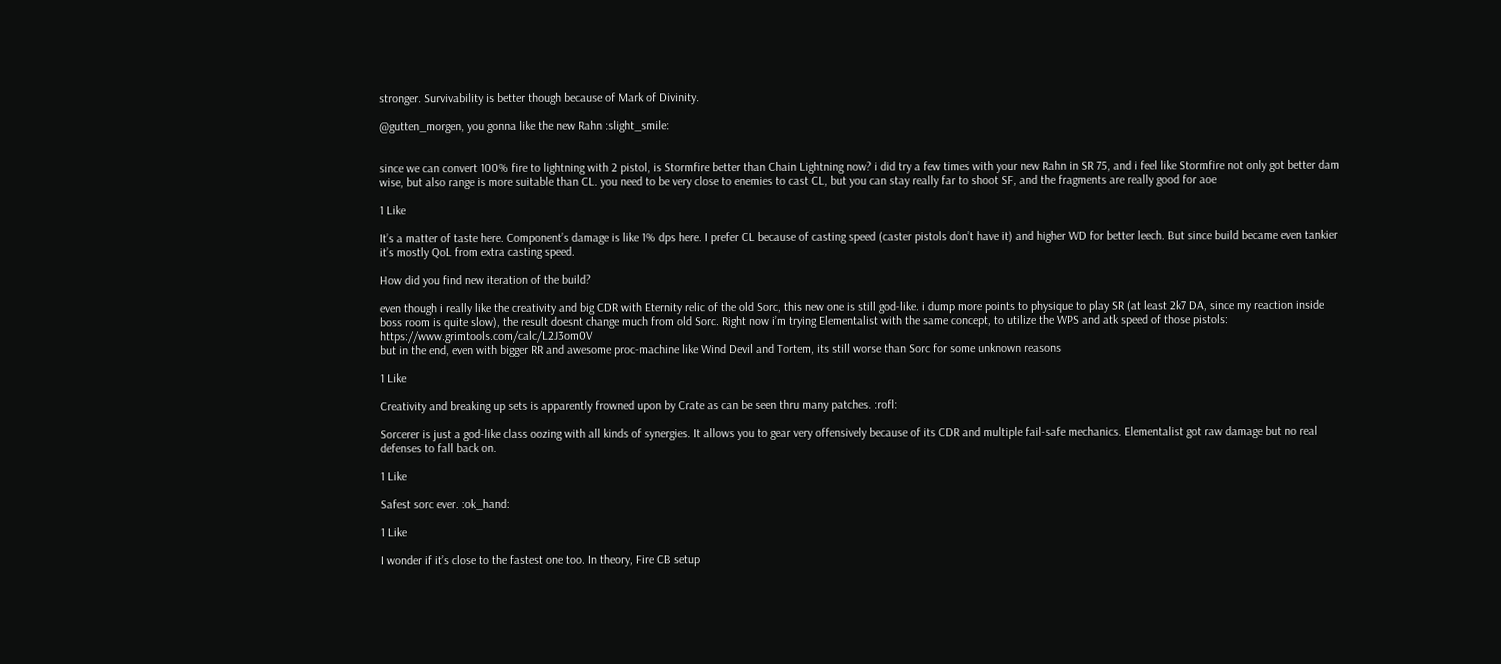stronger. Survivability is better though because of Mark of Divinity.

@gutten_morgen, you gonna like the new Rahn :slight_smile:


since we can convert 100% fire to lightning with 2 pistol, is Stormfire better than Chain Lightning now? i did try a few times with your new Rahn in SR 75, and i feel like Stormfire not only got better dam wise, but also range is more suitable than CL. you need to be very close to enemies to cast CL, but you can stay really far to shoot SF, and the fragments are really good for aoe

1 Like

It’s a matter of taste here. Component’s damage is like 1% dps here. I prefer CL because of casting speed (caster pistols don’t have it) and higher WD for better leech. But since build became even tankier it’s mostly QoL from extra casting speed.

How did you find new iteration of the build?

even though i really like the creativity and big CDR with Eternity relic of the old Sorc, this new one is still god-like. i dump more points to physique to play SR (at least 2k7 DA, since my reaction inside boss room is quite slow), the result doesnt change much from old Sorc. Right now i’m trying Elementalist with the same concept, to utilize the WPS and atk speed of those pistols: https://www.grimtools.com/calc/L2J3om0V
but in the end, even with bigger RR and awesome proc-machine like Wind Devil and Tortem, its still worse than Sorc for some unknown reasons

1 Like

Creativity and breaking up sets is apparently frowned upon by Crate as can be seen thru many patches. :rofl:

Sorcerer is just a god-like class oozing with all kinds of synergies. It allows you to gear very offensively because of its CDR and multiple fail-safe mechanics. Elementalist got raw damage but no real defenses to fall back on.

1 Like

Safest sorc ever. :ok_hand:

1 Like

I wonder if it’s close to the fastest one too. In theory, Fire CB setup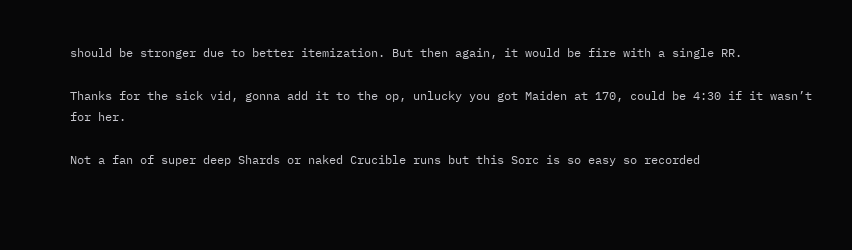should be stronger due to better itemization. But then again, it would be fire with a single RR.

Thanks for the sick vid, gonna add it to the op, unlucky you got Maiden at 170, could be 4:30 if it wasn’t for her.

Not a fan of super deep Shards or naked Crucible runs but this Sorc is so easy so recorded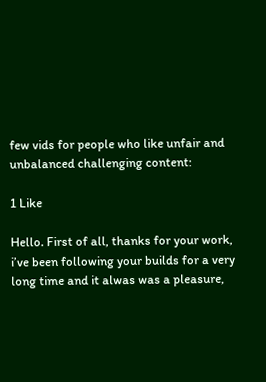few vids for people who like unfair and unbalanced challenging content:

1 Like

Hello. First of all, thanks for your work, i’ve been following your builds for a very long time and it alwas was a pleasure,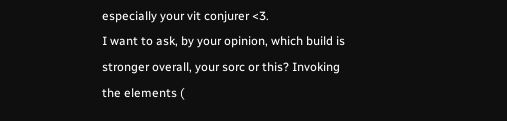especially your vit conjurer <3.
I want to ask, by your opinion, which build is stronger overall, your sorc or this? Invoking the elements (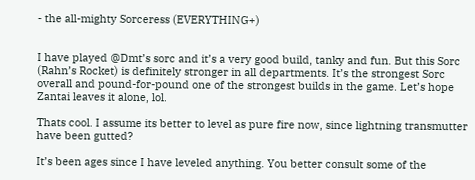- the all-mighty Sorceress (EVERYTHING+)


I have played @Dmt’s sorc and it’s a very good build, tanky and fun. But this Sorc (Rahn’s Rocket) is definitely stronger in all departments. It’s the strongest Sorc overall and pound-for-pound one of the strongest builds in the game. Let’s hope Zantai leaves it alone, lol.

Thats cool. I assume its better to level as pure fire now, since lightning transmutter have been gutted?

It’s been ages since I have leveled anything. You better consult some of the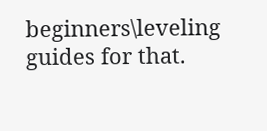beginners\leveling guides for that.